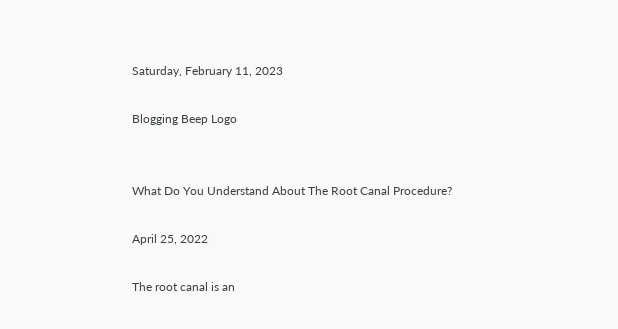Saturday, February 11, 2023

Blogging Beep Logo


What Do You Understand About The Root Canal Procedure?

April 25, 2022

The root canal is an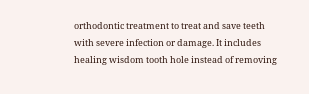orthodontic treatment to treat and save teeth with severe infection or damage. It includes healing wisdom tooth hole instead of removing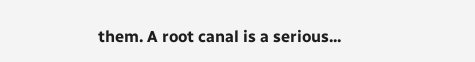them. A root canal is a serious...